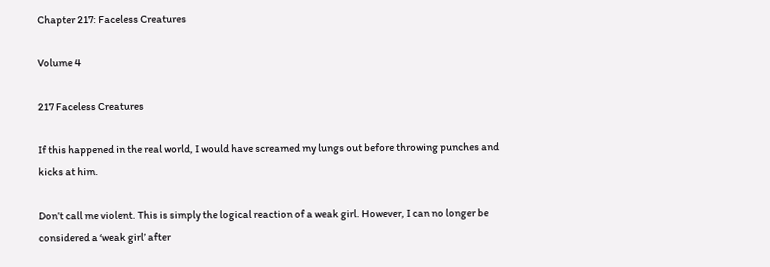Chapter 217: Faceless Creatures

Volume 4

217 Faceless Creatures

If this happened in the real world, I would have screamed my lungs out before throwing punches and kicks at him.

Don’t call me violent. This is simply the logical reaction of a weak girl. However, I can no longer be considered a ‘weak girl’ after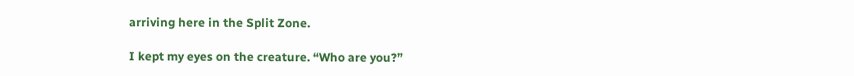arriving here in the Split Zone.

I kept my eyes on the creature. “Who are you?”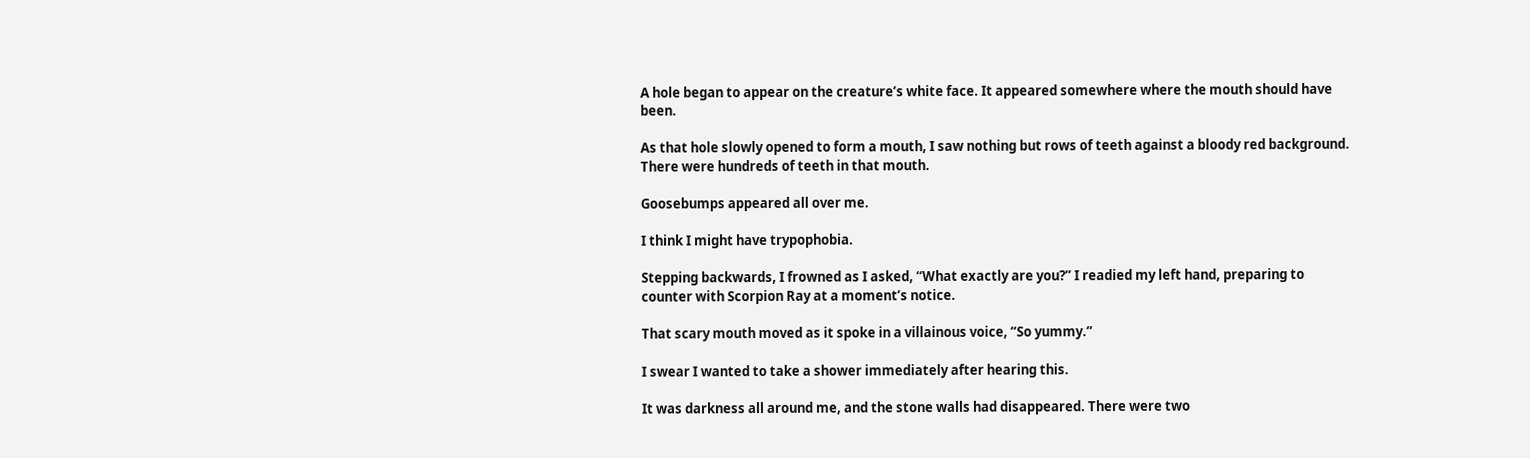A hole began to appear on the creature’s white face. It appeared somewhere where the mouth should have been.

As that hole slowly opened to form a mouth, I saw nothing but rows of teeth against a bloody red background. There were hundreds of teeth in that mouth.

Goosebumps appeared all over me.

I think I might have trypophobia.

Stepping backwards, I frowned as I asked, “What exactly are you?” I readied my left hand, preparing to counter with Scorpion Ray at a moment’s notice.

That scary mouth moved as it spoke in a villainous voice, “So yummy.”

I swear I wanted to take a shower immediately after hearing this.

It was darkness all around me, and the stone walls had disappeared. There were two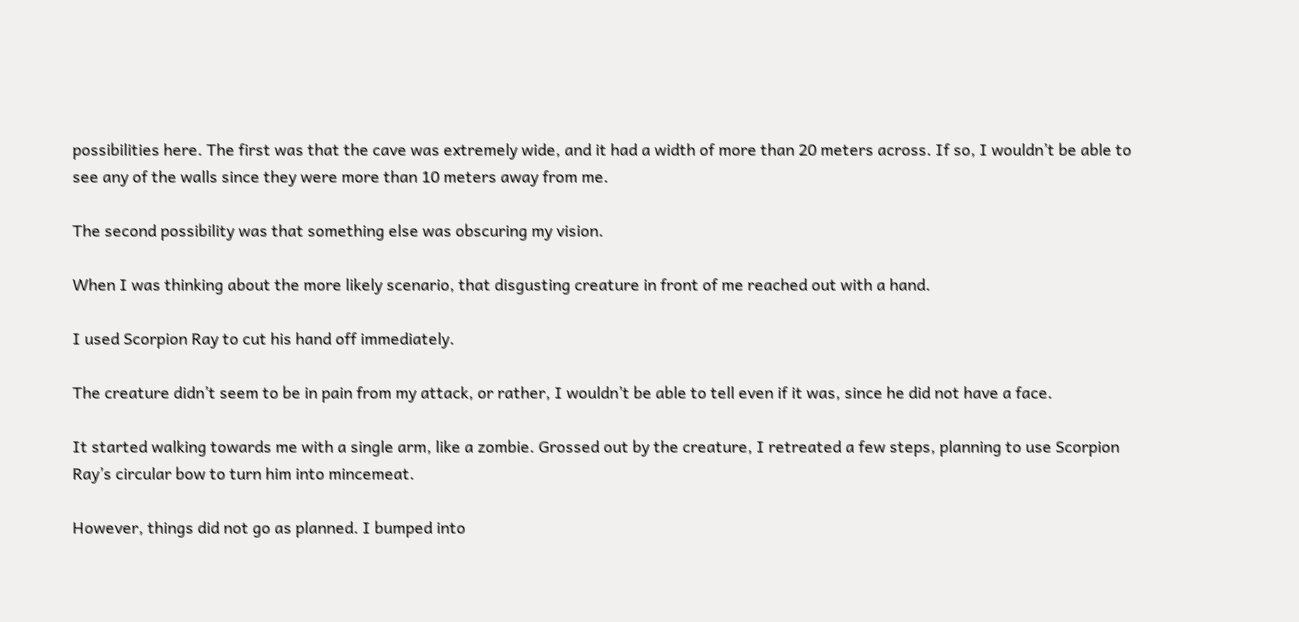possibilities here. The first was that the cave was extremely wide, and it had a width of more than 20 meters across. If so, I wouldn’t be able to see any of the walls since they were more than 10 meters away from me.

The second possibility was that something else was obscuring my vision.

When I was thinking about the more likely scenario, that disgusting creature in front of me reached out with a hand.

I used Scorpion Ray to cut his hand off immediately.

The creature didn’t seem to be in pain from my attack, or rather, I wouldn’t be able to tell even if it was, since he did not have a face.

It started walking towards me with a single arm, like a zombie. Grossed out by the creature, I retreated a few steps, planning to use Scorpion Ray’s circular bow to turn him into mincemeat.

However, things did not go as planned. I bumped into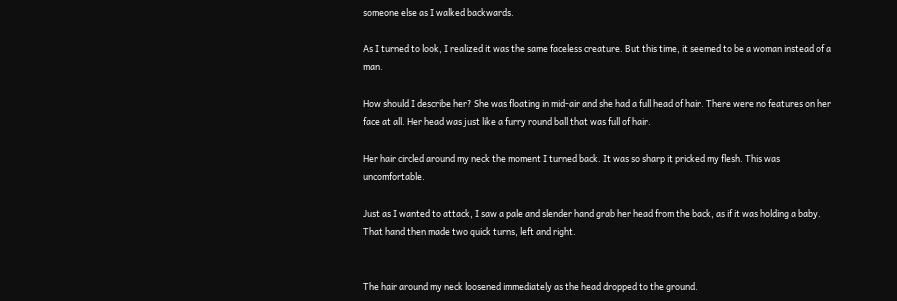someone else as I walked backwards.

As I turned to look, I realized it was the same faceless creature. But this time, it seemed to be a woman instead of a man.

How should I describe her? She was floating in mid-air and she had a full head of hair. There were no features on her face at all. Her head was just like a furry round ball that was full of hair.

Her hair circled around my neck the moment I turned back. It was so sharp it pricked my flesh. This was uncomfortable.

Just as I wanted to attack, I saw a pale and slender hand grab her head from the back, as if it was holding a baby. That hand then made two quick turns, left and right.


The hair around my neck loosened immediately as the head dropped to the ground.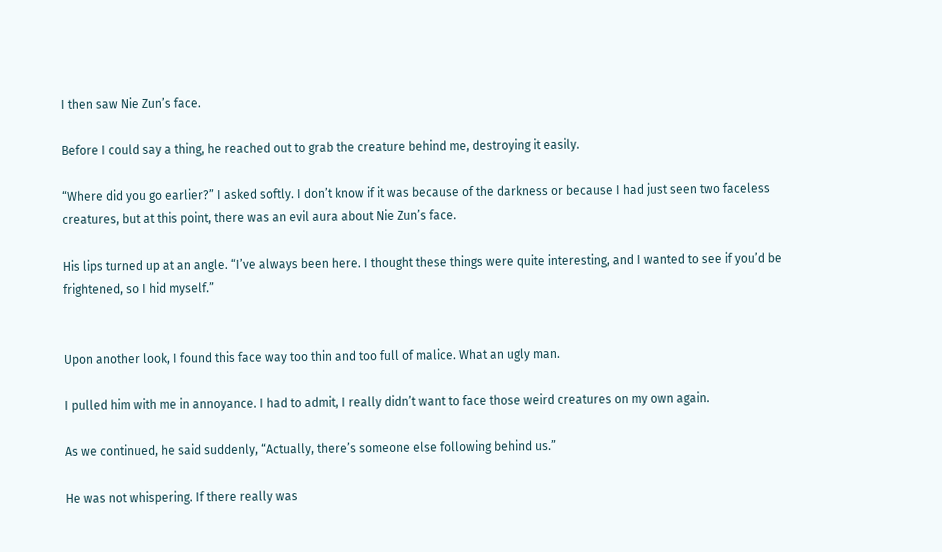I then saw Nie Zun’s face.

Before I could say a thing, he reached out to grab the creature behind me, destroying it easily.

“Where did you go earlier?” I asked softly. I don’t know if it was because of the darkness or because I had just seen two faceless creatures, but at this point, there was an evil aura about Nie Zun’s face.

His lips turned up at an angle. “I’ve always been here. I thought these things were quite interesting, and I wanted to see if you’d be frightened, so I hid myself.”


Upon another look, I found this face way too thin and too full of malice. What an ugly man.

I pulled him with me in annoyance. I had to admit, I really didn’t want to face those weird creatures on my own again.

As we continued, he said suddenly, “Actually, there’s someone else following behind us.”

He was not whispering. If there really was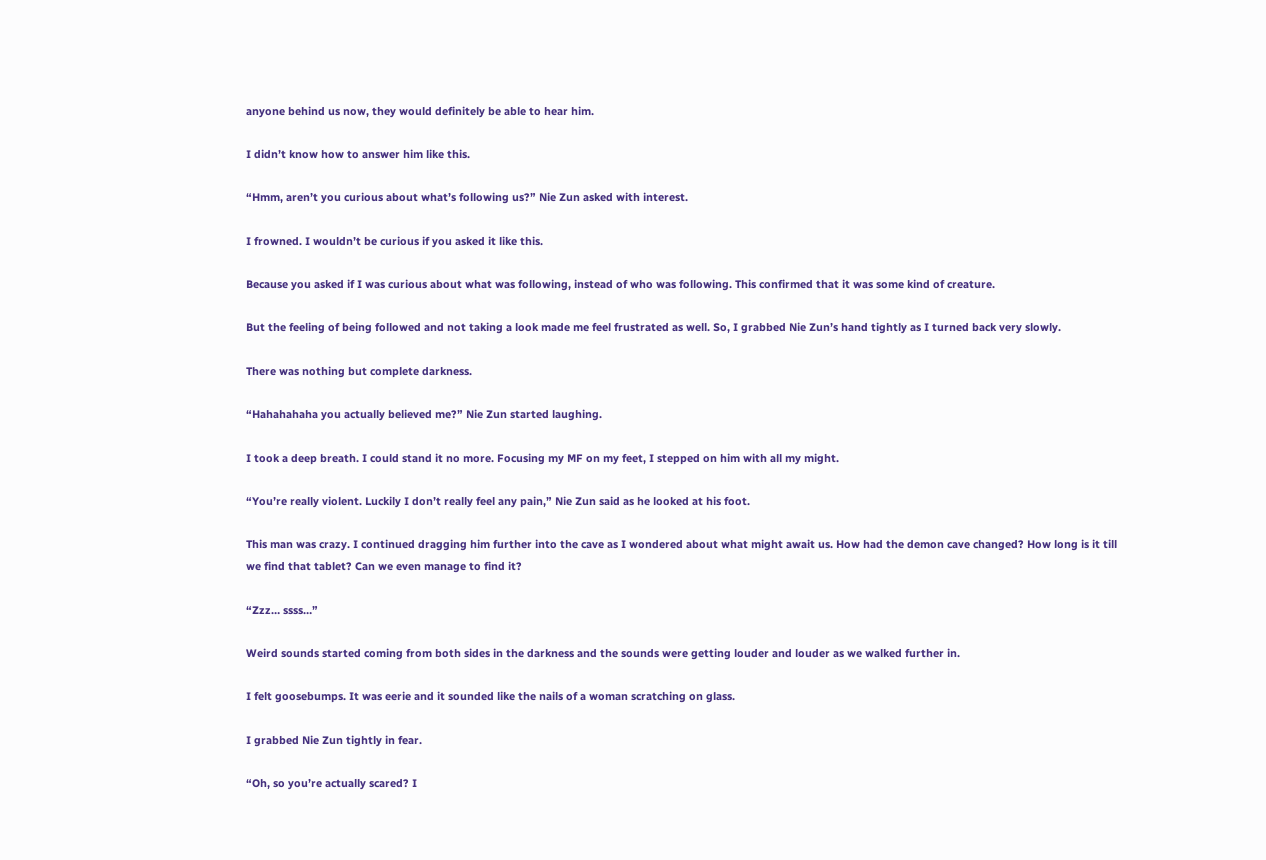anyone behind us now, they would definitely be able to hear him.

I didn’t know how to answer him like this.

“Hmm, aren’t you curious about what’s following us?” Nie Zun asked with interest.

I frowned. I wouldn’t be curious if you asked it like this.

Because you asked if I was curious about what was following, instead of who was following. This confirmed that it was some kind of creature.

But the feeling of being followed and not taking a look made me feel frustrated as well. So, I grabbed Nie Zun’s hand tightly as I turned back very slowly.

There was nothing but complete darkness.

“Hahahahaha you actually believed me?” Nie Zun started laughing.

I took a deep breath. I could stand it no more. Focusing my MF on my feet, I stepped on him with all my might.

“You’re really violent. Luckily I don’t really feel any pain,” Nie Zun said as he looked at his foot.

This man was crazy. I continued dragging him further into the cave as I wondered about what might await us. How had the demon cave changed? How long is it till we find that tablet? Can we even manage to find it?

“Zzz… ssss…”

Weird sounds started coming from both sides in the darkness and the sounds were getting louder and louder as we walked further in.

I felt goosebumps. It was eerie and it sounded like the nails of a woman scratching on glass.

I grabbed Nie Zun tightly in fear.

“Oh, so you’re actually scared? I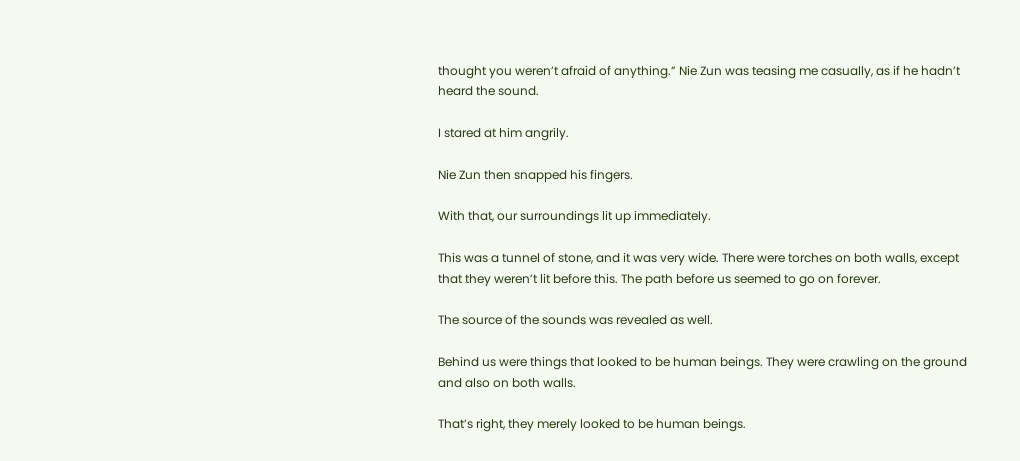thought you weren’t afraid of anything.” Nie Zun was teasing me casually, as if he hadn’t heard the sound.

I stared at him angrily.

Nie Zun then snapped his fingers.

With that, our surroundings lit up immediately.

This was a tunnel of stone, and it was very wide. There were torches on both walls, except that they weren’t lit before this. The path before us seemed to go on forever.

The source of the sounds was revealed as well.

Behind us were things that looked to be human beings. They were crawling on the ground and also on both walls.

That’s right, they merely looked to be human beings.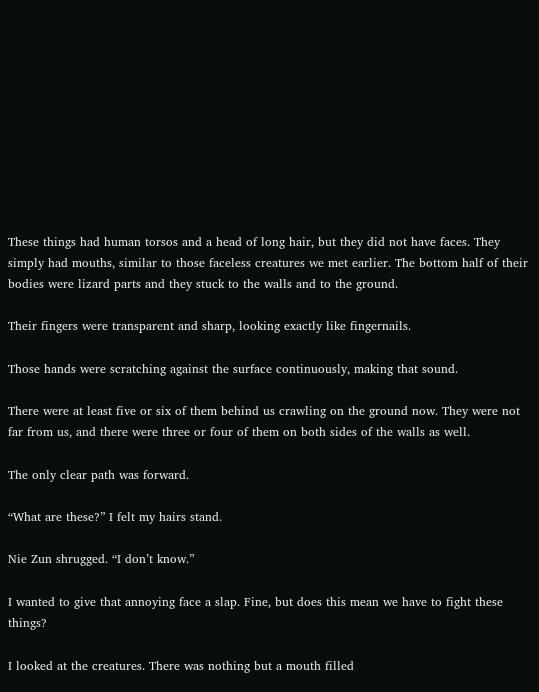These things had human torsos and a head of long hair, but they did not have faces. They simply had mouths, similar to those faceless creatures we met earlier. The bottom half of their bodies were lizard parts and they stuck to the walls and to the ground.

Their fingers were transparent and sharp, looking exactly like fingernails.

Those hands were scratching against the surface continuously, making that sound.

There were at least five or six of them behind us crawling on the ground now. They were not far from us, and there were three or four of them on both sides of the walls as well.

The only clear path was forward.

“What are these?” I felt my hairs stand.

Nie Zun shrugged. “I don’t know.”

I wanted to give that annoying face a slap. Fine, but does this mean we have to fight these things?

I looked at the creatures. There was nothing but a mouth filled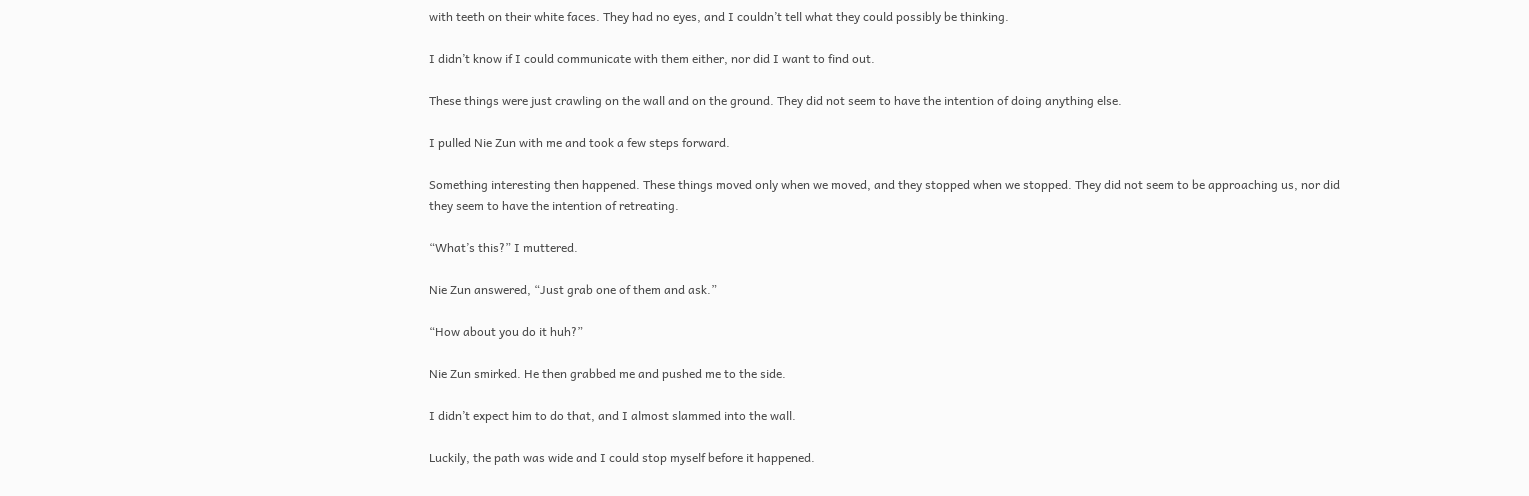with teeth on their white faces. They had no eyes, and I couldn’t tell what they could possibly be thinking.

I didn’t know if I could communicate with them either, nor did I want to find out.

These things were just crawling on the wall and on the ground. They did not seem to have the intention of doing anything else.

I pulled Nie Zun with me and took a few steps forward.

Something interesting then happened. These things moved only when we moved, and they stopped when we stopped. They did not seem to be approaching us, nor did they seem to have the intention of retreating.

“What’s this?” I muttered.

Nie Zun answered, “Just grab one of them and ask.”

“How about you do it huh?”

Nie Zun smirked. He then grabbed me and pushed me to the side.

I didn’t expect him to do that, and I almost slammed into the wall.

Luckily, the path was wide and I could stop myself before it happened.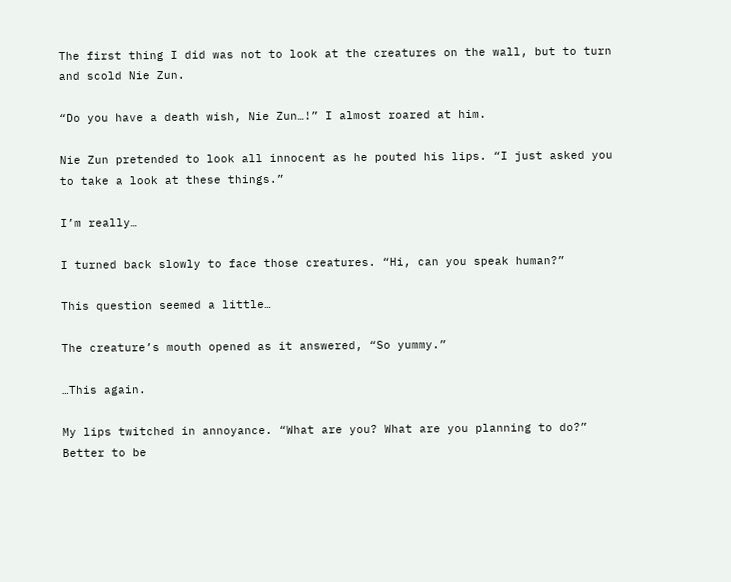The first thing I did was not to look at the creatures on the wall, but to turn and scold Nie Zun.

“Do you have a death wish, Nie Zun…!” I almost roared at him.

Nie Zun pretended to look all innocent as he pouted his lips. “I just asked you to take a look at these things.”

I’m really…

I turned back slowly to face those creatures. “Hi, can you speak human?”

This question seemed a little…

The creature’s mouth opened as it answered, “So yummy.”

…This again.

My lips twitched in annoyance. “What are you? What are you planning to do?” Better to be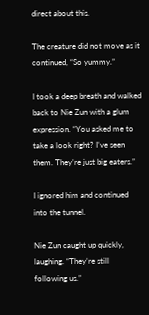direct about this.

The creature did not move as it continued, “So yummy.”

I took a deep breath and walked back to Nie Zun with a glum expression. “You asked me to take a look right? I’ve seen them. They’re just big eaters.”

I ignored him and continued into the tunnel.

Nie Zun caught up quickly, laughing. “They’re still following us.”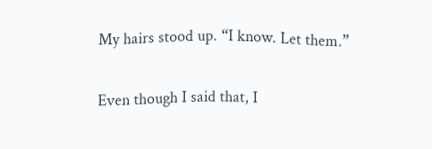My hairs stood up. “I know. Let them.”

Even though I said that, I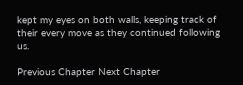kept my eyes on both walls, keeping track of their every move as they continued following us.

Previous Chapter Next Chapter